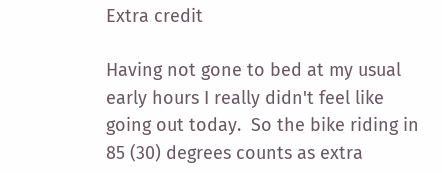Extra credit

Having not gone to bed at my usual early hours I really didn't feel like going out today.  So the bike riding in 85 (30) degrees counts as extra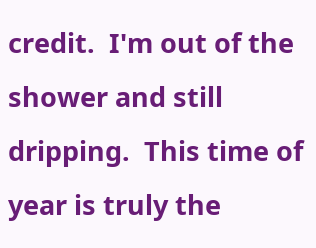credit.  I'm out of the shower and still dripping.  This time of year is truly the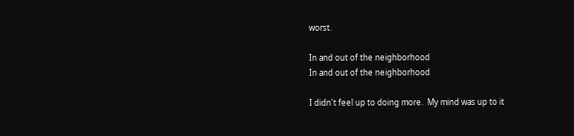worst.

In and out of the neighborhood
In and out of the neighborhood

I didn't feel up to doing more.  My mind was up to it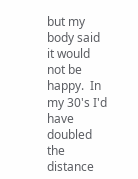but my body said it would not be happy.  In my 30's I'd have doubled the distance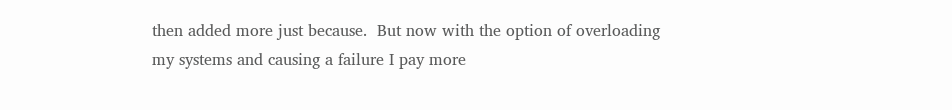then added more just because.  But now with the option of overloading my systems and causing a failure I pay more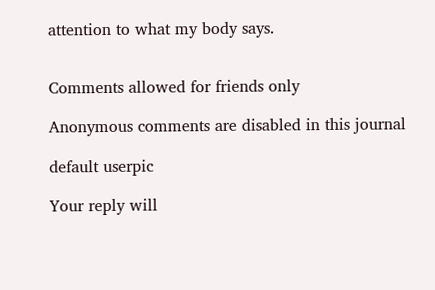attention to what my body says.


Comments allowed for friends only

Anonymous comments are disabled in this journal

default userpic

Your reply will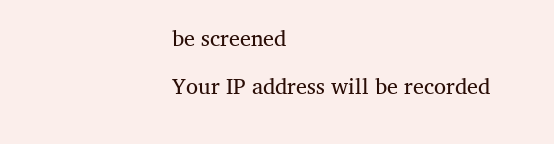be screened

Your IP address will be recorded